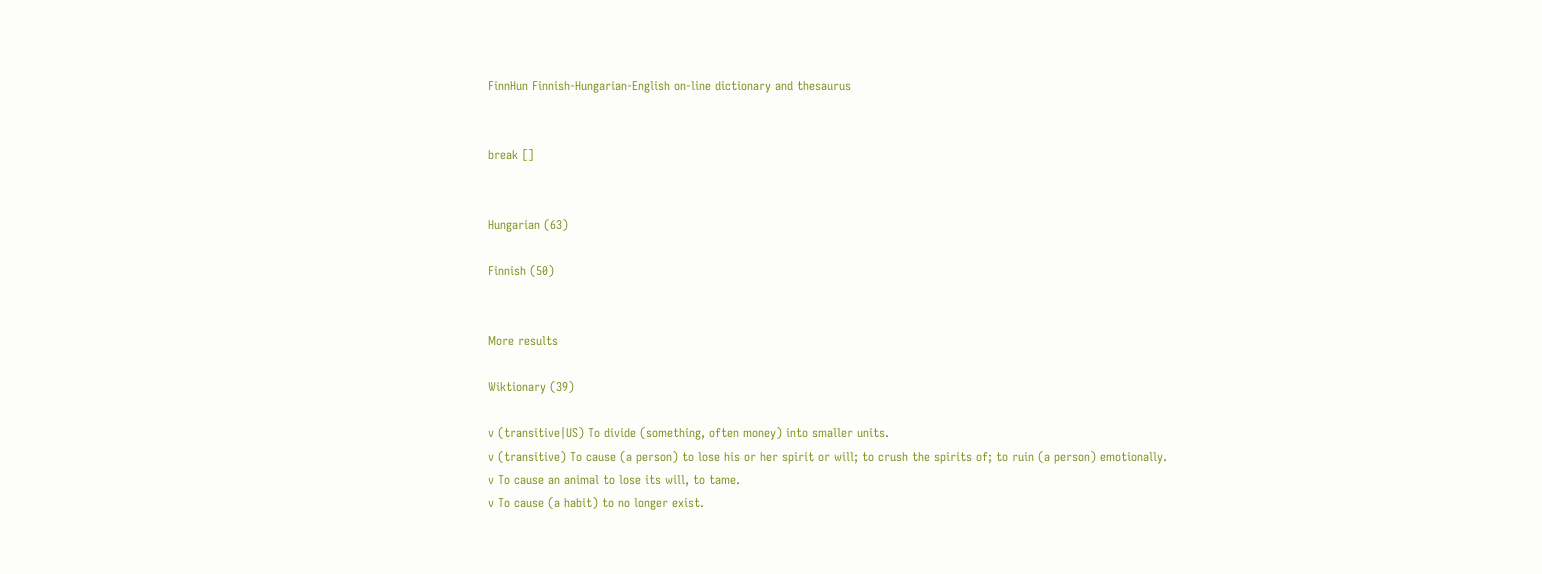FinnHun Finnish-Hungarian-English on-line dictionary and thesaurus


break []


Hungarian (63)

Finnish (50)


More results

Wiktionary (39)

v (transitive|US) To divide (something, often money) into smaller units.
v (transitive) To cause (a person) to lose his or her spirit or will; to crush the spirits of; to ruin (a person) emotionally.
v To cause an animal to lose its will, to tame.
v To cause (a habit) to no longer exist.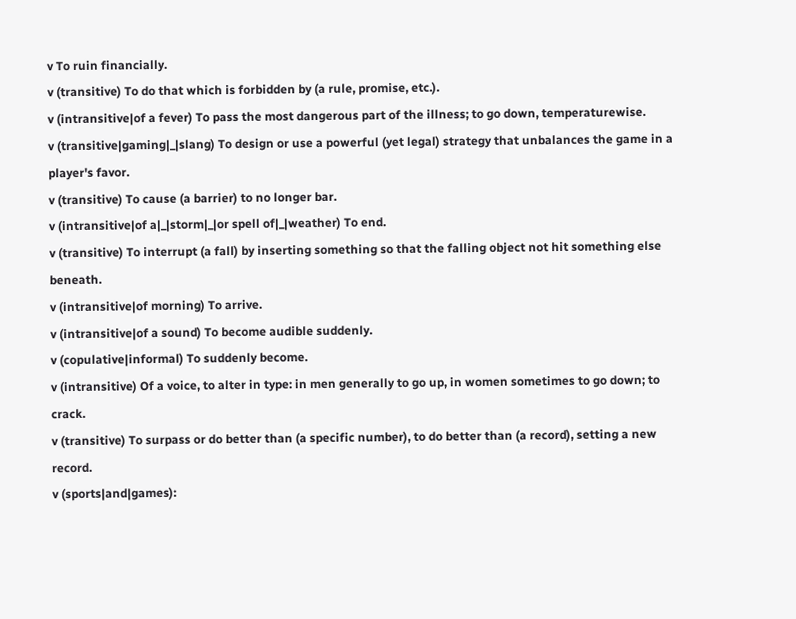v To ruin financially.
v (transitive) To do that which is forbidden by (a rule, promise, etc.).
v (intransitive|of a fever) To pass the most dangerous part of the illness; to go down, temperaturewise.
v (transitive|gaming|_|slang) To design or use a powerful (yet legal) strategy that unbalances the game in a player's favor.
v (transitive) To cause (a barrier) to no longer bar.
v (intransitive|of a|_|storm|_|or spell of|_|weather) To end.
v (transitive) To interrupt (a fall) by inserting something so that the falling object not hit something else beneath.
v (intransitive|of morning) To arrive.
v (intransitive|of a sound) To become audible suddenly.
v (copulative|informal) To suddenly become.
v (intransitive) Of a voice, to alter in type: in men generally to go up, in women sometimes to go down; to crack.
v (transitive) To surpass or do better than (a specific number), to do better than (a record), setting a new record.
v (sports|and|games):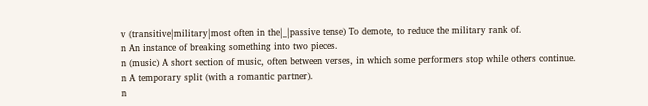v (transitive|military|most often in the|_|passive tense) To demote, to reduce the military rank of.
n An instance of breaking something into two pieces.
n (music) A short section of music, often between verses, in which some performers stop while others continue.
n A temporary split (with a romantic partner).
n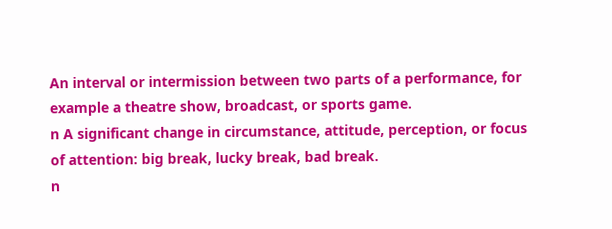An interval or intermission between two parts of a performance, for example a theatre show, broadcast, or sports game.
n A significant change in circumstance, attitude, perception, or focus of attention: big break, lucky break, bad break.
n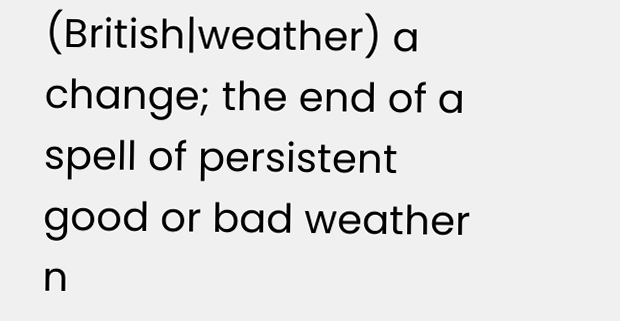(British|weather) a change; the end of a spell of persistent good or bad weather
n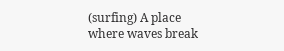(surfing) A place where waves break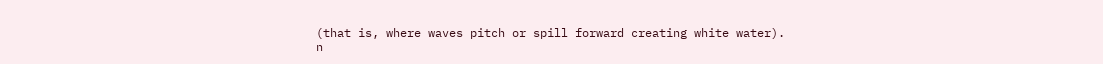(that is, where waves pitch or spill forward creating white water).
n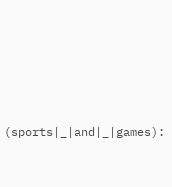(sports|_|and|_|games):